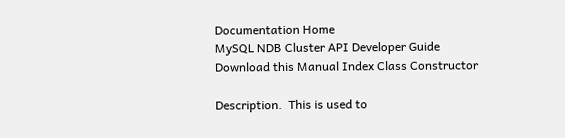Documentation Home
MySQL NDB Cluster API Developer Guide
Download this Manual Index Class Constructor

Description.  This is used to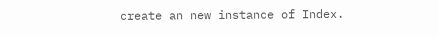create an new instance of Index.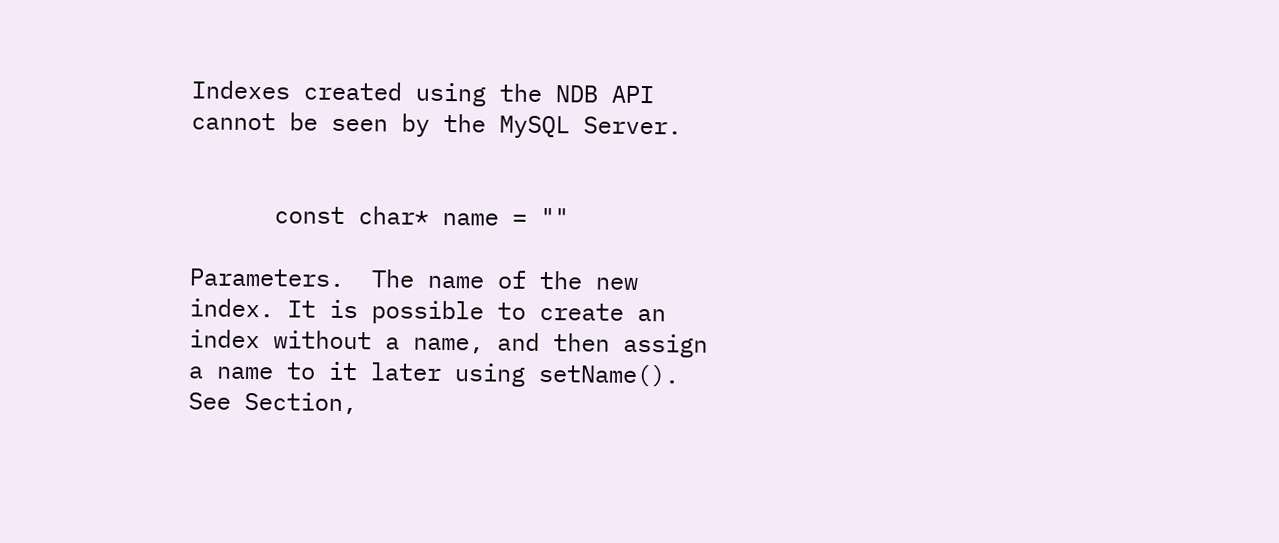Indexes created using the NDB API cannot be seen by the MySQL Server.


      const char* name = ""

Parameters.  The name of the new index. It is possible to create an index without a name, and then assign a name to it later using setName(). See Section,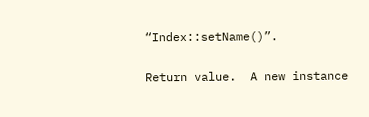“Index::setName()”.

Return value.  A new instance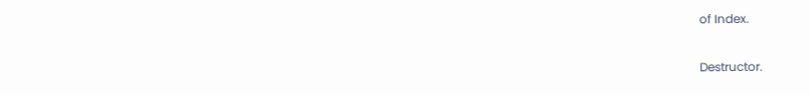of Index.

Destructor.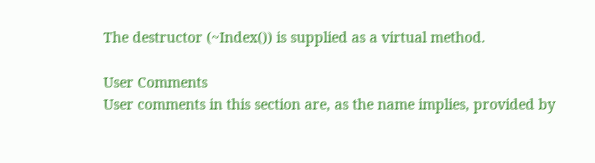The destructor (~Index()) is supplied as a virtual method.

User Comments
User comments in this section are, as the name implies, provided by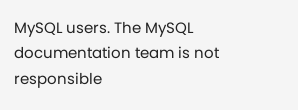MySQL users. The MySQL documentation team is not responsible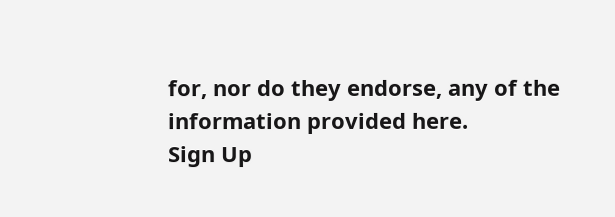for, nor do they endorse, any of the information provided here.
Sign Up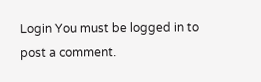Login You must be logged in to post a comment.